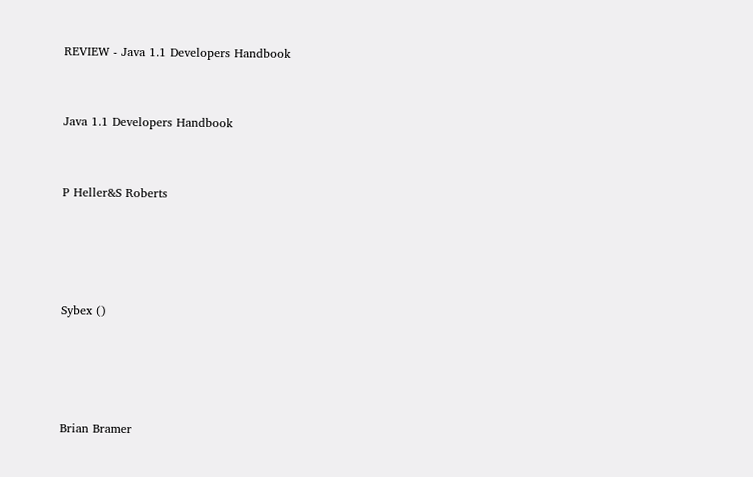REVIEW - Java 1.1 Developers Handbook


Java 1.1 Developers Handbook


P Heller&S Roberts




Sybex ()




Brian Bramer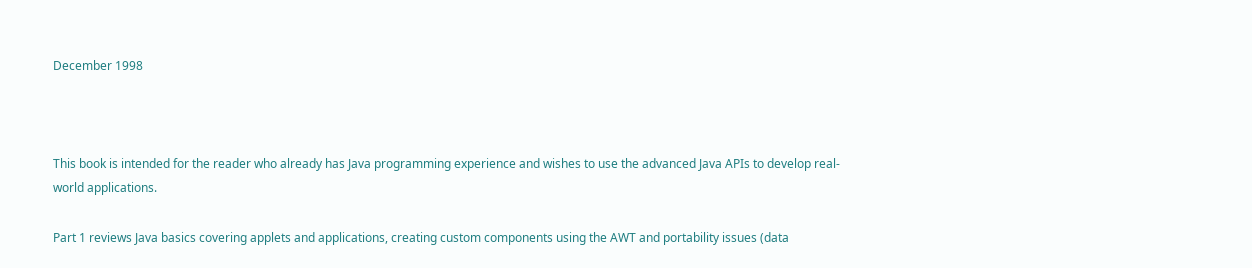December 1998



This book is intended for the reader who already has Java programming experience and wishes to use the advanced Java APIs to develop real-world applications.

Part 1 reviews Java basics covering applets and applications, creating custom components using the AWT and portability issues (data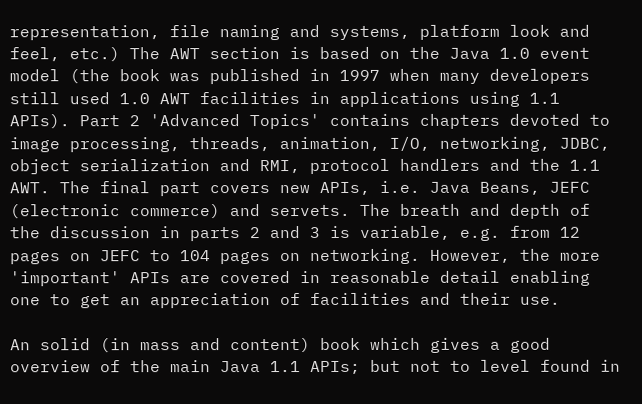representation, file naming and systems, platform look and feel, etc.) The AWT section is based on the Java 1.0 event model (the book was published in 1997 when many developers still used 1.0 AWT facilities in applications using 1.1 APIs). Part 2 'Advanced Topics' contains chapters devoted to image processing, threads, animation, I/O, networking, JDBC, object serialization and RMI, protocol handlers and the 1.1 AWT. The final part covers new APIs, i.e. Java Beans, JEFC (electronic commerce) and servets. The breath and depth of the discussion in parts 2 and 3 is variable, e.g. from 12 pages on JEFC to 104 pages on networking. However, the more 'important' APIs are covered in reasonable detail enabling one to get an appreciation of facilities and their use.

An solid (in mass and content) book which gives a good overview of the main Java 1.1 APIs; but not to level found in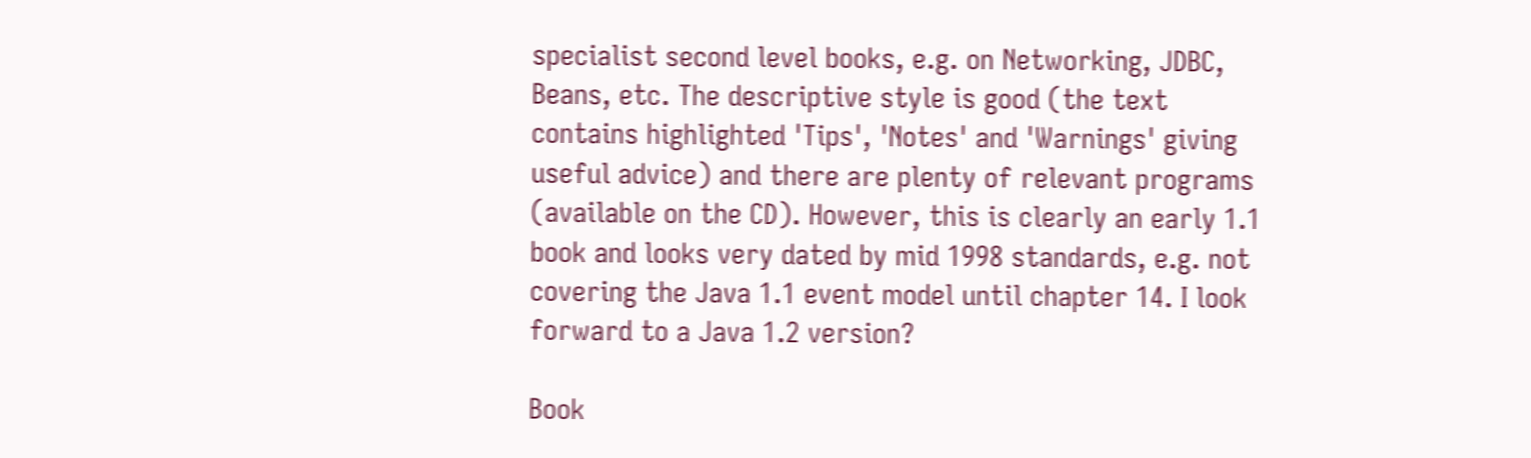specialist second level books, e.g. on Networking, JDBC, Beans, etc. The descriptive style is good (the text contains highlighted 'Tips', 'Notes' and 'Warnings' giving useful advice) and there are plenty of relevant programs (available on the CD). However, this is clearly an early 1.1 book and looks very dated by mid 1998 standards, e.g. not covering the Java 1.1 event model until chapter 14. I look forward to a Java 1.2 version?

Book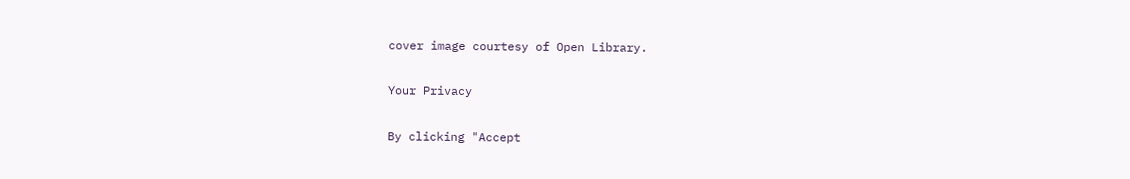cover image courtesy of Open Library.

Your Privacy

By clicking "Accept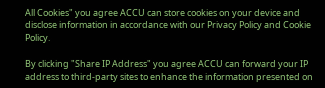All Cookies" you agree ACCU can store cookies on your device and disclose information in accordance with our Privacy Policy and Cookie Policy.

By clicking "Share IP Address" you agree ACCU can forward your IP address to third-party sites to enhance the information presented on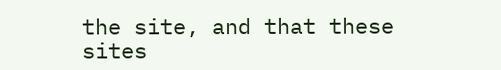the site, and that these sites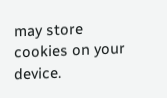may store cookies on your device.